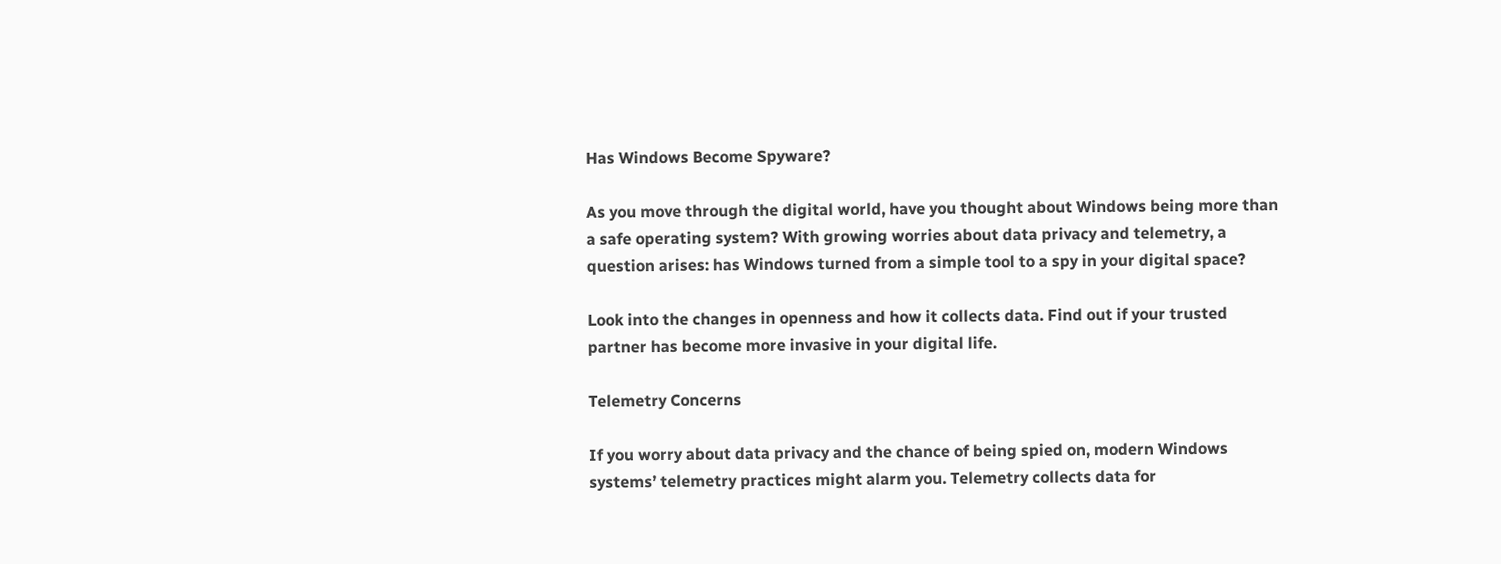Has Windows Become Spyware?

As you move through the digital world, have you thought about Windows being more than a safe operating system? With growing worries about data privacy and telemetry, a question arises: has Windows turned from a simple tool to a spy in your digital space?

Look into the changes in openness and how it collects data. Find out if your trusted partner has become more invasive in your digital life.

Telemetry Concerns

If you worry about data privacy and the chance of being spied on, modern Windows systems’ telemetry practices might alarm you. Telemetry collects data for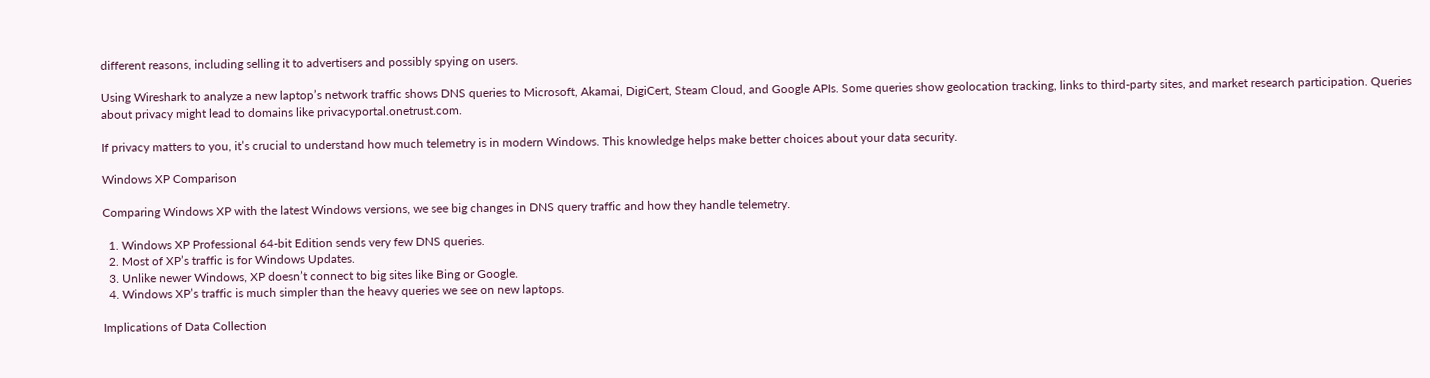different reasons, including selling it to advertisers and possibly spying on users.

Using Wireshark to analyze a new laptop’s network traffic shows DNS queries to Microsoft, Akamai, DigiCert, Steam Cloud, and Google APIs. Some queries show geolocation tracking, links to third-party sites, and market research participation. Queries about privacy might lead to domains like privacyportal.onetrust.com.

If privacy matters to you, it’s crucial to understand how much telemetry is in modern Windows. This knowledge helps make better choices about your data security.

Windows XP Comparison

Comparing Windows XP with the latest Windows versions, we see big changes in DNS query traffic and how they handle telemetry.

  1. Windows XP Professional 64-bit Edition sends very few DNS queries.
  2. Most of XP’s traffic is for Windows Updates.
  3. Unlike newer Windows, XP doesn’t connect to big sites like Bing or Google.
  4. Windows XP’s traffic is much simpler than the heavy queries we see on new laptops.

Implications of Data Collection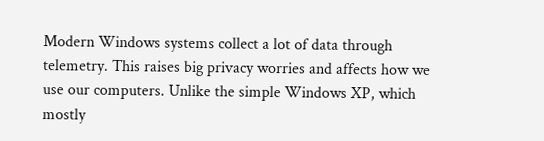Modern Windows systems collect a lot of data through telemetry. This raises big privacy worries and affects how we use our computers. Unlike the simple Windows XP, which mostly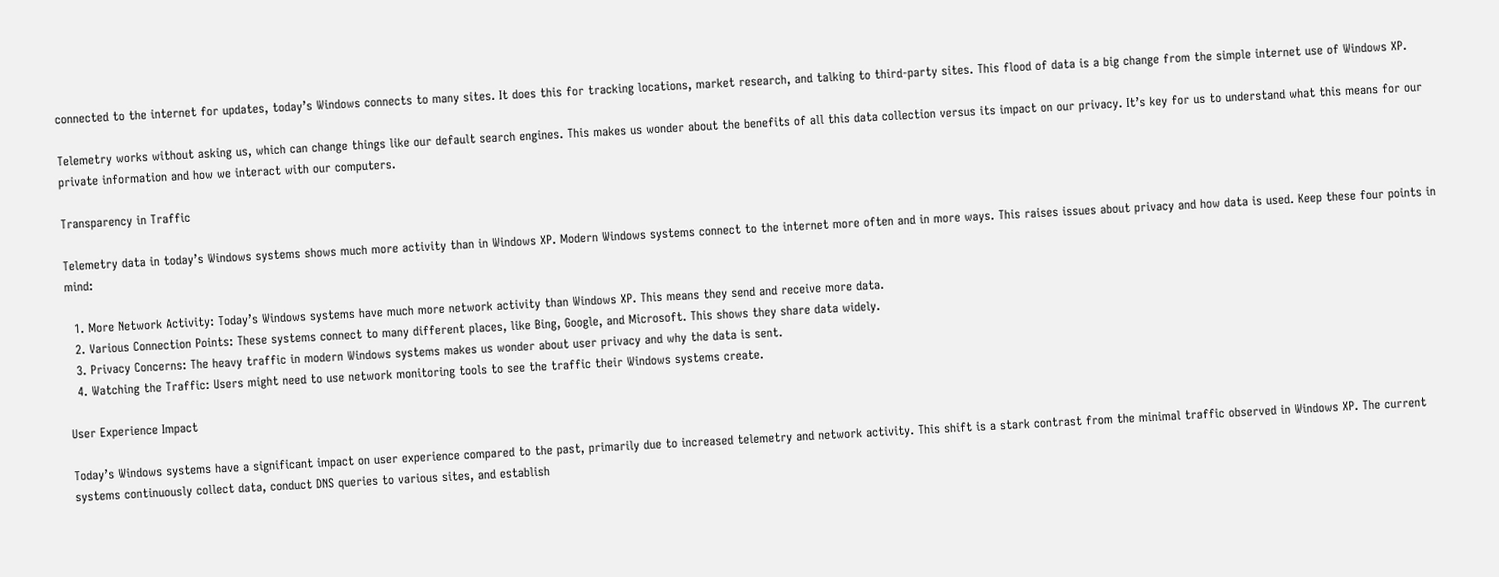connected to the internet for updates, today’s Windows connects to many sites. It does this for tracking locations, market research, and talking to third-party sites. This flood of data is a big change from the simple internet use of Windows XP.

Telemetry works without asking us, which can change things like our default search engines. This makes us wonder about the benefits of all this data collection versus its impact on our privacy. It’s key for us to understand what this means for our private information and how we interact with our computers.

Transparency in Traffic

Telemetry data in today’s Windows systems shows much more activity than in Windows XP. Modern Windows systems connect to the internet more often and in more ways. This raises issues about privacy and how data is used. Keep these four points in mind:

  1. More Network Activity: Today’s Windows systems have much more network activity than Windows XP. This means they send and receive more data.
  2. Various Connection Points: These systems connect to many different places, like Bing, Google, and Microsoft. This shows they share data widely.
  3. Privacy Concerns: The heavy traffic in modern Windows systems makes us wonder about user privacy and why the data is sent.
  4. Watching the Traffic: Users might need to use network monitoring tools to see the traffic their Windows systems create.

User Experience Impact

Today’s Windows systems have a significant impact on user experience compared to the past, primarily due to increased telemetry and network activity. This shift is a stark contrast from the minimal traffic observed in Windows XP. The current systems continuously collect data, conduct DNS queries to various sites, and establish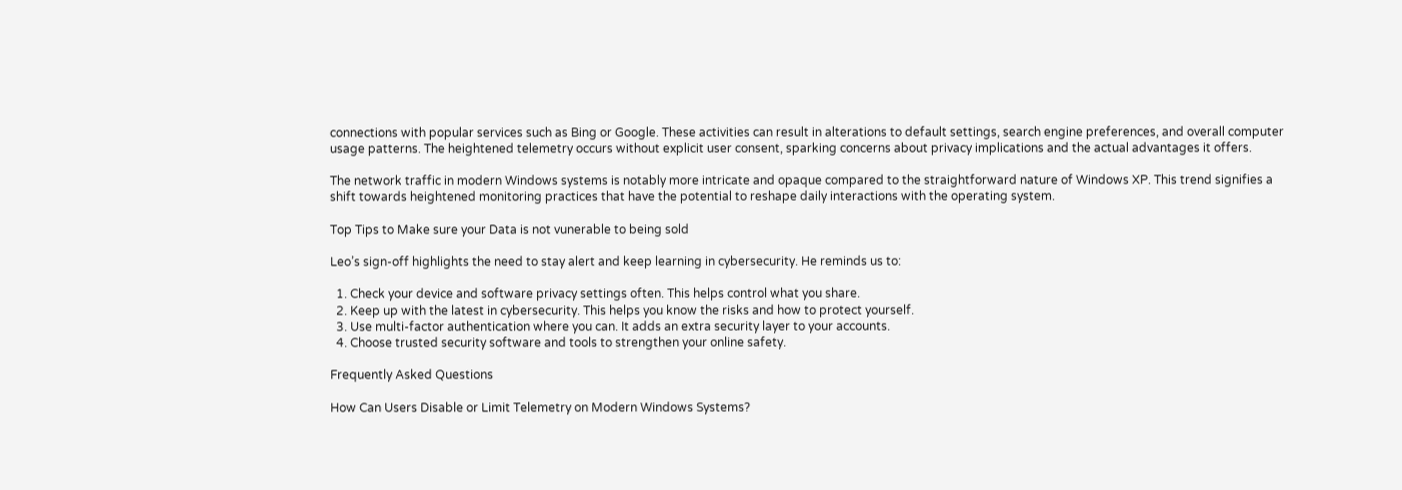connections with popular services such as Bing or Google. These activities can result in alterations to default settings, search engine preferences, and overall computer usage patterns. The heightened telemetry occurs without explicit user consent, sparking concerns about privacy implications and the actual advantages it offers.

The network traffic in modern Windows systems is notably more intricate and opaque compared to the straightforward nature of Windows XP. This trend signifies a shift towards heightened monitoring practices that have the potential to reshape daily interactions with the operating system.

Top Tips to Make sure your Data is not vunerable to being sold

Leo’s sign-off highlights the need to stay alert and keep learning in cybersecurity. He reminds us to:

  1. Check your device and software privacy settings often. This helps control what you share.
  2. Keep up with the latest in cybersecurity. This helps you know the risks and how to protect yourself.
  3. Use multi-factor authentication where you can. It adds an extra security layer to your accounts.
  4. Choose trusted security software and tools to strengthen your online safety.

Frequently Asked Questions

How Can Users Disable or Limit Telemetry on Modern Windows Systems?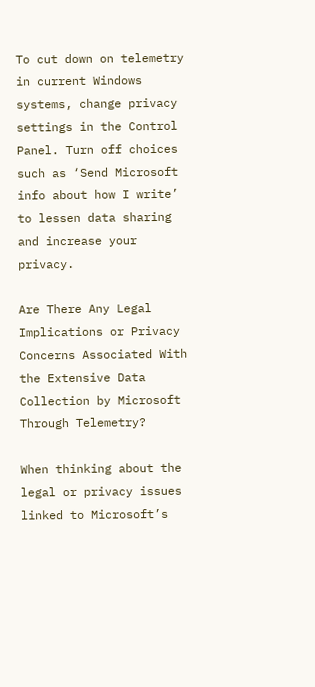To cut down on telemetry in current Windows systems, change privacy settings in the Control Panel. Turn off choices such as ‘Send Microsoft info about how I write’ to lessen data sharing and increase your privacy.

Are There Any Legal Implications or Privacy Concerns Associated With the Extensive Data Collection by Microsoft Through Telemetry?

When thinking about the legal or privacy issues linked to Microsoft’s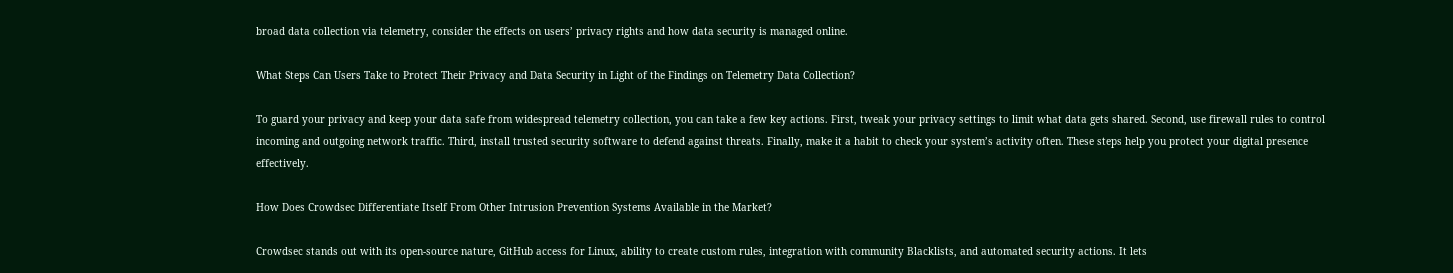broad data collection via telemetry, consider the effects on users’ privacy rights and how data security is managed online.

What Steps Can Users Take to Protect Their Privacy and Data Security in Light of the Findings on Telemetry Data Collection?

To guard your privacy and keep your data safe from widespread telemetry collection, you can take a few key actions. First, tweak your privacy settings to limit what data gets shared. Second, use firewall rules to control incoming and outgoing network traffic. Third, install trusted security software to defend against threats. Finally, make it a habit to check your system’s activity often. These steps help you protect your digital presence effectively.

How Does Crowdsec Differentiate Itself From Other Intrusion Prevention Systems Available in the Market?

Crowdsec stands out with its open-source nature, GitHub access for Linux, ability to create custom rules, integration with community Blacklists, and automated security actions. It lets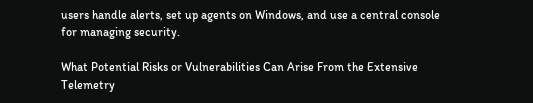users handle alerts, set up agents on Windows, and use a central console for managing security.

What Potential Risks or Vulnerabilities Can Arise From the Extensive Telemetry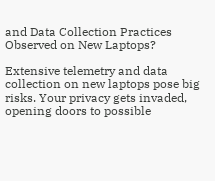and Data Collection Practices Observed on New Laptops?

Extensive telemetry and data collection on new laptops pose big risks. Your privacy gets invaded, opening doors to possible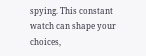spying. This constant watch can shape your choices,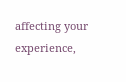affecting your experience,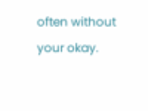often without your okay.